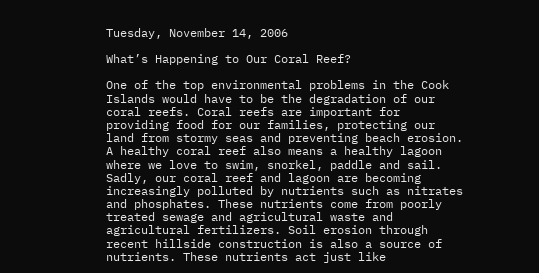Tuesday, November 14, 2006

What’s Happening to Our Coral Reef?

One of the top environmental problems in the Cook Islands would have to be the degradation of our coral reefs. Coral reefs are important for providing food for our families, protecting our land from stormy seas and preventing beach erosion. A healthy coral reef also means a healthy lagoon where we love to swim, snorkel, paddle and sail. Sadly, our coral reef and lagoon are becoming increasingly polluted by nutrients such as nitrates and phosphates. These nutrients come from poorly treated sewage and agricultural waste and agricultural fertilizers. Soil erosion through recent hillside construction is also a source of nutrients. These nutrients act just like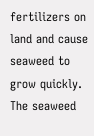fertilizers on land and cause seaweed to grow quickly. The seaweed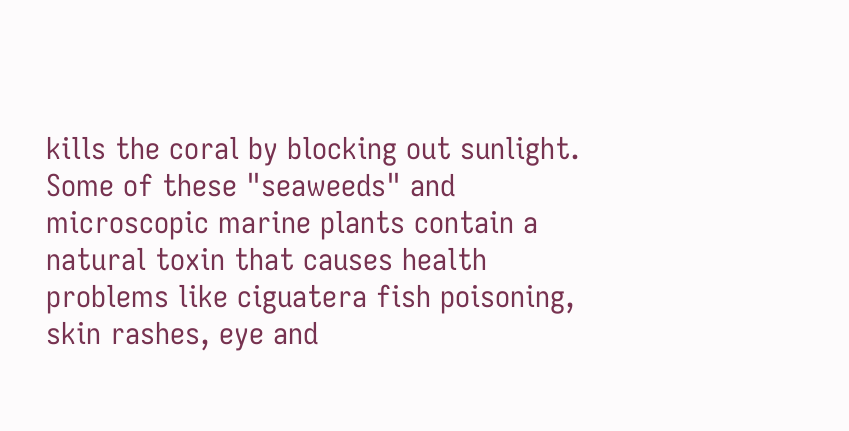kills the coral by blocking out sunlight. Some of these "seaweeds" and microscopic marine plants contain a natural toxin that causes health problems like ciguatera fish poisoning, skin rashes, eye and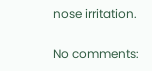nose irritation.

No comments: